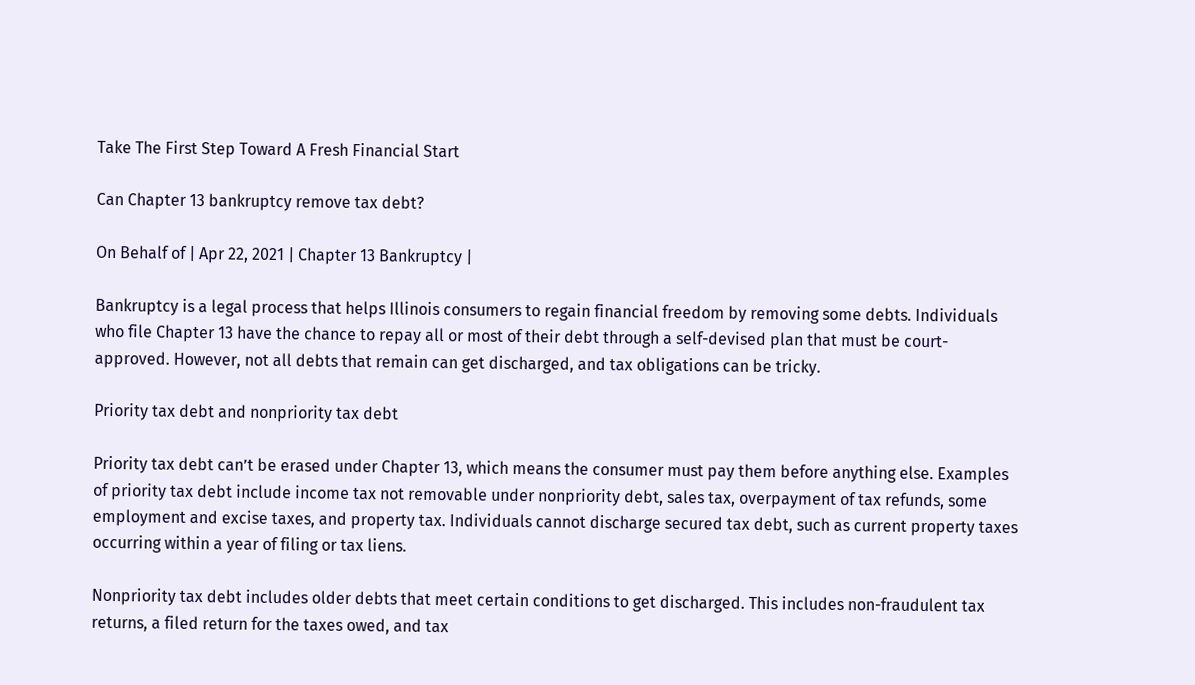Take The First Step Toward A Fresh Financial Start

Can Chapter 13 bankruptcy remove tax debt?

On Behalf of | Apr 22, 2021 | Chapter 13 Bankruptcy |

Bankruptcy is a legal process that helps Illinois consumers to regain financial freedom by removing some debts. Individuals who file Chapter 13 have the chance to repay all or most of their debt through a self-devised plan that must be court-approved. However, not all debts that remain can get discharged, and tax obligations can be tricky.

Priority tax debt and nonpriority tax debt

Priority tax debt can’t be erased under Chapter 13, which means the consumer must pay them before anything else. Examples of priority tax debt include income tax not removable under nonpriority debt, sales tax, overpayment of tax refunds, some employment and excise taxes, and property tax. Individuals cannot discharge secured tax debt, such as current property taxes occurring within a year of filing or tax liens.

Nonpriority tax debt includes older debts that meet certain conditions to get discharged. This includes non-fraudulent tax returns, a filed return for the taxes owed, and tax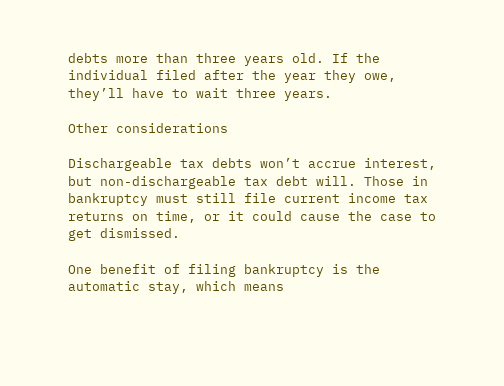debts more than three years old. If the individual filed after the year they owe, they’ll have to wait three years.

Other considerations

Dischargeable tax debts won’t accrue interest, but non-dischargeable tax debt will. Those in bankruptcy must still file current income tax returns on time, or it could cause the case to get dismissed.

One benefit of filing bankruptcy is the automatic stay, which means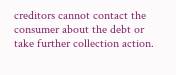creditors cannot contact the consumer about the debt or take further collection action.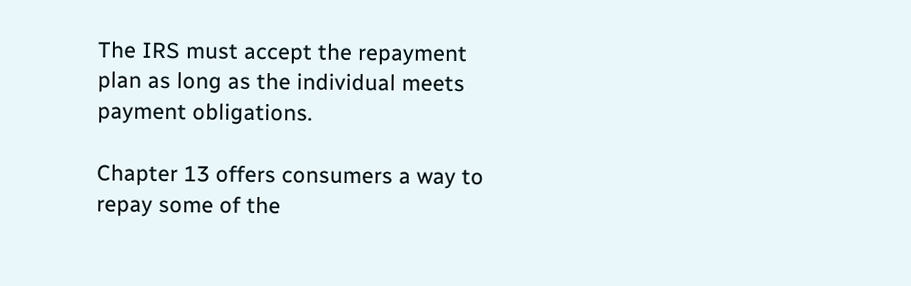The IRS must accept the repayment plan as long as the individual meets payment obligations.

Chapter 13 offers consumers a way to repay some of the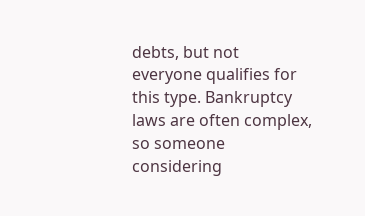debts, but not everyone qualifies for this type. Bankruptcy laws are often complex, so someone considering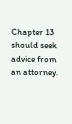Chapter 13 should seek advice from an attorney.